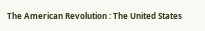The American Revolution : The United States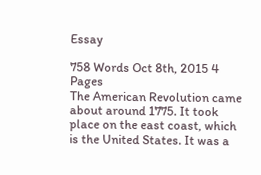Essay

758 Words Oct 8th, 2015 4 Pages
The American Revolution came about around 1775. It took place on the east coast, which is the United States. It was a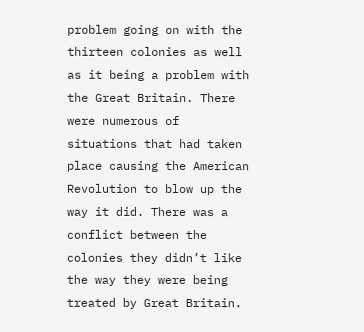problem going on with the thirteen colonies as well as it being a problem with the Great Britain. There were numerous of situations that had taken place causing the American Revolution to blow up the way it did. There was a conflict between the colonies they didn’t like the way they were being treated by Great Britain.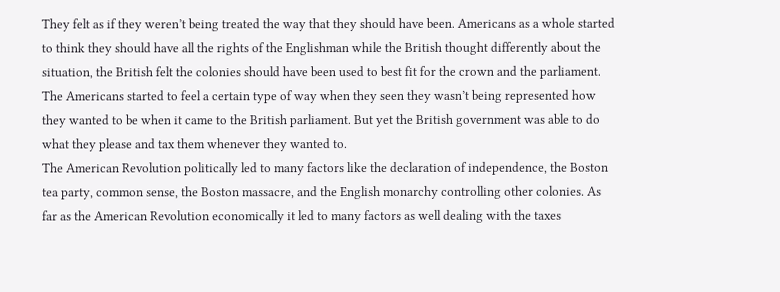They felt as if they weren’t being treated the way that they should have been. Americans as a whole started to think they should have all the rights of the Englishman while the British thought differently about the situation, the British felt the colonies should have been used to best fit for the crown and the parliament. The Americans started to feel a certain type of way when they seen they wasn’t being represented how they wanted to be when it came to the British parliament. But yet the British government was able to do what they please and tax them whenever they wanted to.
The American Revolution politically led to many factors like the declaration of independence, the Boston tea party, common sense, the Boston massacre, and the English monarchy controlling other colonies. As far as the American Revolution economically it led to many factors as well dealing with the taxes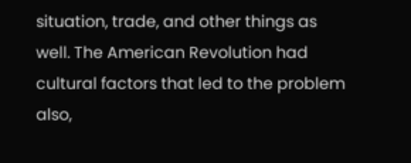situation, trade, and other things as well. The American Revolution had cultural factors that led to the problem also,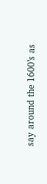say around the 1600’s as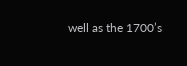well as the 1700’s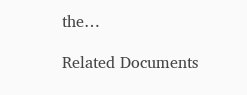the…

Related Documents